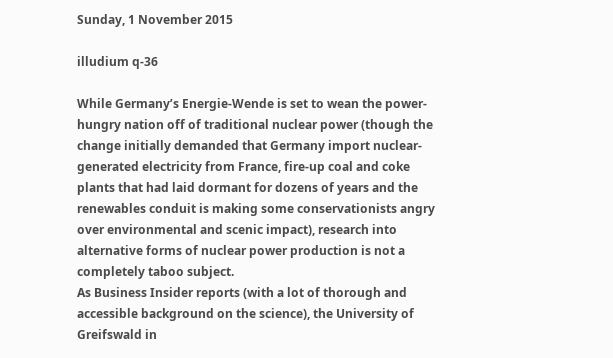Sunday, 1 November 2015

illudium q-36

While Germany’s Energie-Wende is set to wean the power-hungry nation off of traditional nuclear power (though the change initially demanded that Germany import nuclear-generated electricity from France, fire-up coal and coke plants that had laid dormant for dozens of years and the renewables conduit is making some conservationists angry over environmental and scenic impact), research into alternative forms of nuclear power production is not a completely taboo subject.
As Business Insider reports (with a lot of thorough and accessible background on the science), the University of Greifswald in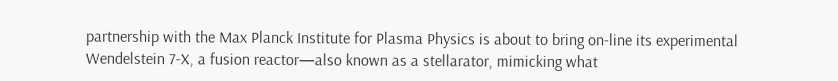partnership with the Max Planck Institute for Plasma Physics is about to bring on-line its experimental Wendelstein 7-X, a fusion reactor—also known as a stellarator, mimicking what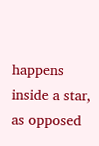happens inside a star, as opposed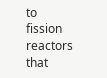to fission reactors that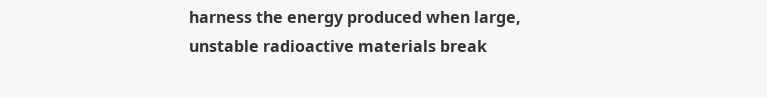harness the energy produced when large, unstable radioactive materials break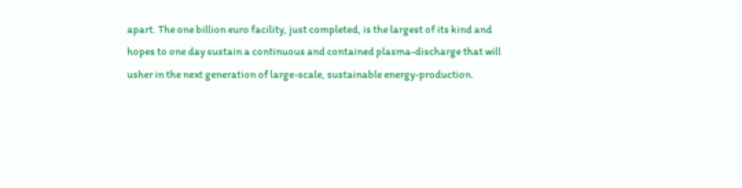apart. The one billion euro facility, just completed, is the largest of its kind and hopes to one day sustain a continuous and contained plasma-discharge that will usher in the next generation of large-scale, sustainable energy-production.